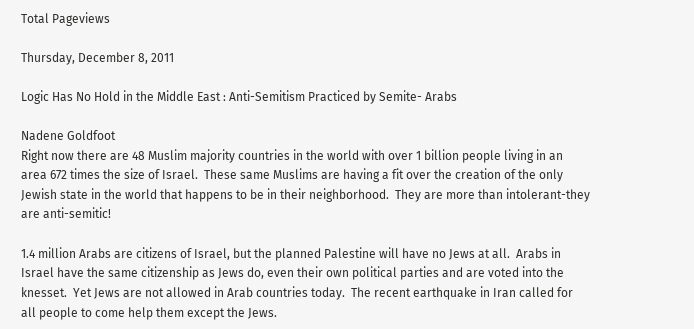Total Pageviews

Thursday, December 8, 2011

Logic Has No Hold in the Middle East : Anti-Semitism Practiced by Semite- Arabs

Nadene Goldfoot
Right now there are 48 Muslim majority countries in the world with over 1 billion people living in an area 672 times the size of Israel.  These same Muslims are having a fit over the creation of the only Jewish state in the world that happens to be in their neighborhood.  They are more than intolerant-they are anti-semitic!

1.4 million Arabs are citizens of Israel, but the planned Palestine will have no Jews at all.  Arabs in Israel have the same citizenship as Jews do, even their own political parties and are voted into the knesset.  Yet Jews are not allowed in Arab countries today.  The recent earthquake in Iran called for all people to come help them except the Jews.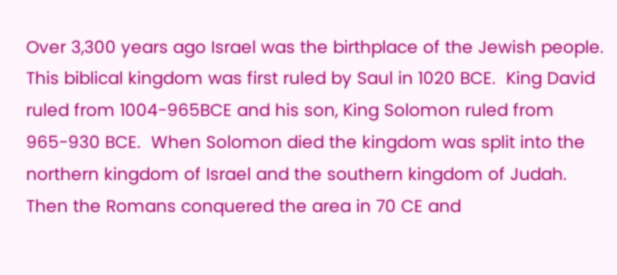Over 3,300 years ago Israel was the birthplace of the Jewish people.  This biblical kingdom was first ruled by Saul in 1020 BCE.  King David ruled from 1004-965BCE and his son, King Solomon ruled from 965-930 BCE.  When Solomon died the kingdom was split into the northern kingdom of Israel and the southern kingdom of Judah.  Then the Romans conquered the area in 70 CE and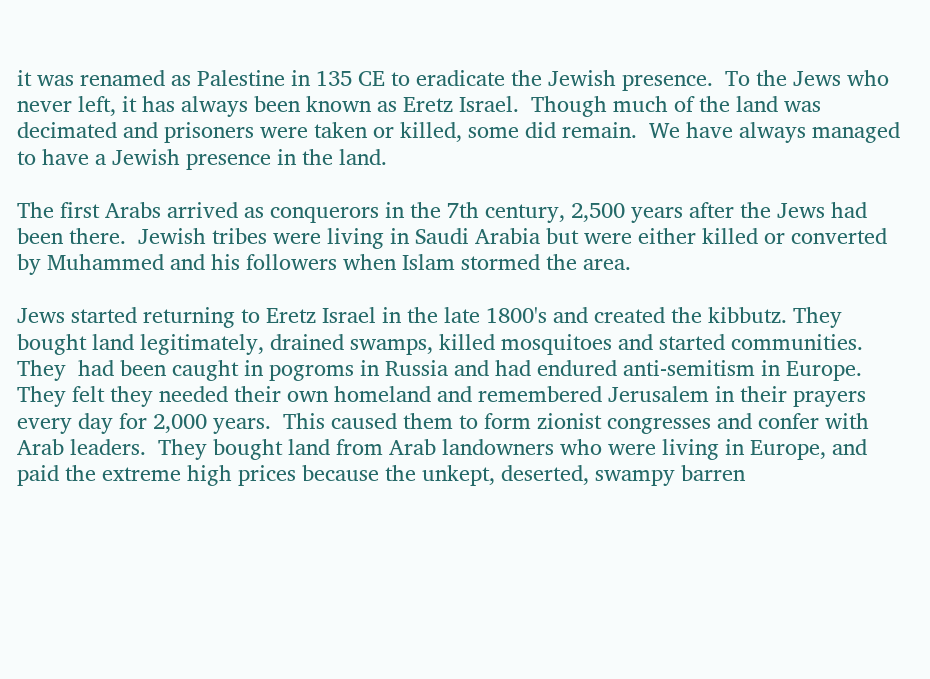it was renamed as Palestine in 135 CE to eradicate the Jewish presence.  To the Jews who never left, it has always been known as Eretz Israel.  Though much of the land was decimated and prisoners were taken or killed, some did remain.  We have always managed to have a Jewish presence in the land.

The first Arabs arrived as conquerors in the 7th century, 2,500 years after the Jews had been there.  Jewish tribes were living in Saudi Arabia but were either killed or converted by Muhammed and his followers when Islam stormed the area.

Jews started returning to Eretz Israel in the late 1800's and created the kibbutz. They bought land legitimately, drained swamps, killed mosquitoes and started communities. They  had been caught in pogroms in Russia and had endured anti-semitism in Europe.  They felt they needed their own homeland and remembered Jerusalem in their prayers every day for 2,000 years.  This caused them to form zionist congresses and confer with Arab leaders.  They bought land from Arab landowners who were living in Europe, and paid the extreme high prices because the unkept, deserted, swampy barren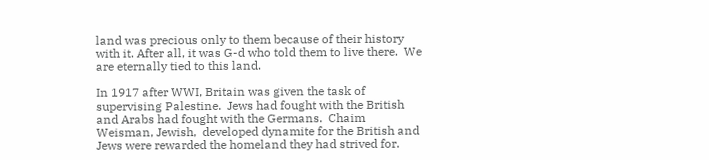land was precious only to them because of their history with it. After all, it was G-d who told them to live there.  We are eternally tied to this land.

In 1917 after WWI, Britain was given the task of supervising Palestine.  Jews had fought with the British and Arabs had fought with the Germans.  Chaim Weisman, Jewish,  developed dynamite for the British and Jews were rewarded the homeland they had strived for.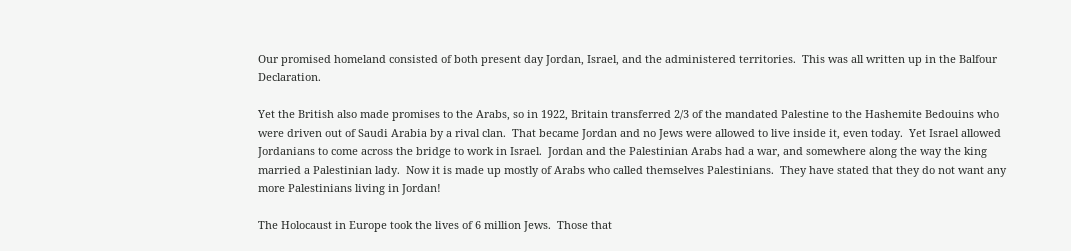Our promised homeland consisted of both present day Jordan, Israel, and the administered territories.  This was all written up in the Balfour Declaration.

Yet the British also made promises to the Arabs, so in 1922, Britain transferred 2/3 of the mandated Palestine to the Hashemite Bedouins who were driven out of Saudi Arabia by a rival clan.  That became Jordan and no Jews were allowed to live inside it, even today.  Yet Israel allowed Jordanians to come across the bridge to work in Israel.  Jordan and the Palestinian Arabs had a war, and somewhere along the way the king married a Palestinian lady.  Now it is made up mostly of Arabs who called themselves Palestinians.  They have stated that they do not want any more Palestinians living in Jordan!

The Holocaust in Europe took the lives of 6 million Jews.  Those that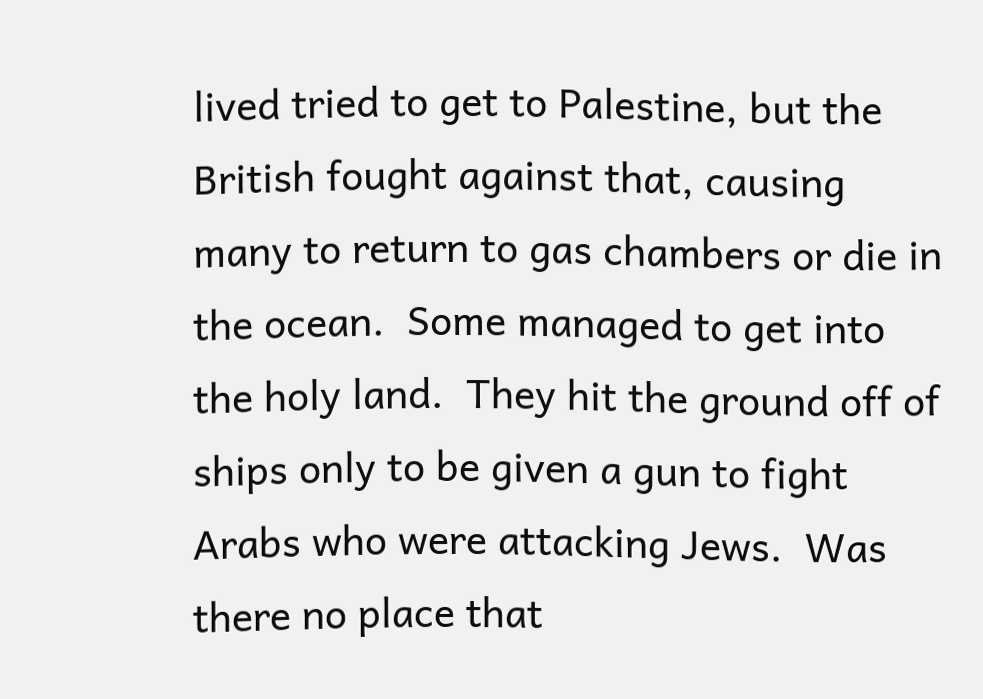lived tried to get to Palestine, but the British fought against that, causing many to return to gas chambers or die in the ocean.  Some managed to get into the holy land.  They hit the ground off of ships only to be given a gun to fight Arabs who were attacking Jews.  Was there no place that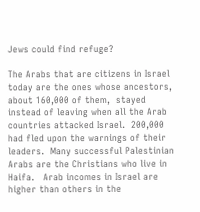Jews could find refuge?

The Arabs that are citizens in Israel today are the ones whose ancestors, about 160,000 of them,  stayed instead of leaving when all the Arab countries attacked Israel.  200,000 had fled upon the warnings of their leaders.  Many successful Palestinian Arabs are the Christians who live in Haifa.   Arab incomes in Israel are higher than others in the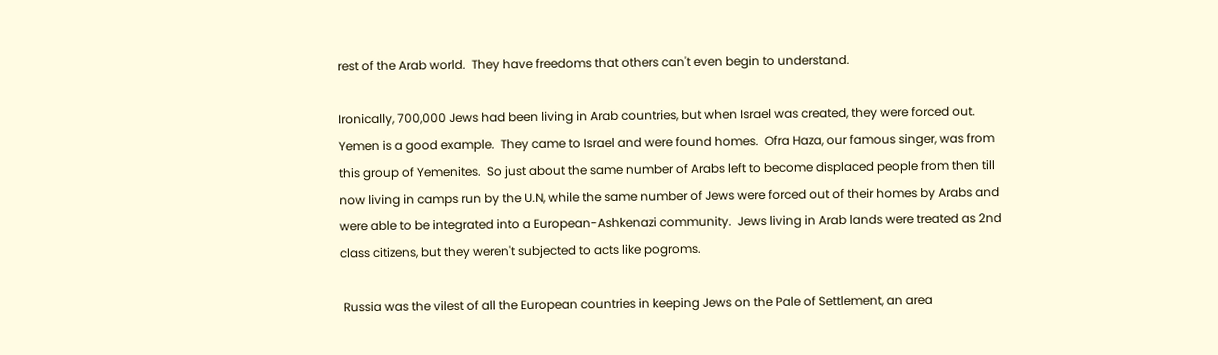rest of the Arab world.  They have freedoms that others can't even begin to understand.

Ironically, 700,000 Jews had been living in Arab countries, but when Israel was created, they were forced out.  Yemen is a good example.  They came to Israel and were found homes.  Ofra Haza, our famous singer, was from this group of Yemenites.  So just about the same number of Arabs left to become displaced people from then till now living in camps run by the U.N, while the same number of Jews were forced out of their homes by Arabs and were able to be integrated into a European-Ashkenazi community.  Jews living in Arab lands were treated as 2nd class citizens, but they weren't subjected to acts like pogroms.

 Russia was the vilest of all the European countries in keeping Jews on the Pale of Settlement, an area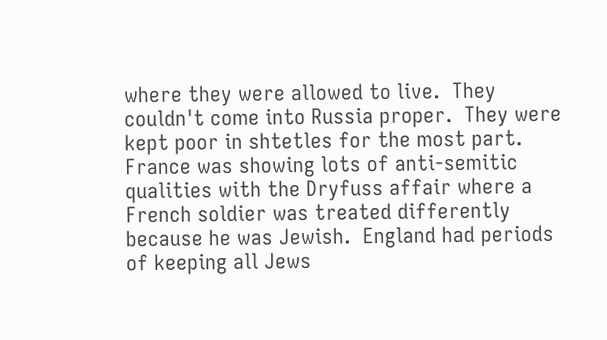where they were allowed to live.  They couldn't come into Russia proper.  They were kept poor in shtetles for the most part.  France was showing lots of anti-semitic qualities with the Dryfuss affair where a French soldier was treated differently because he was Jewish.  England had periods of keeping all Jews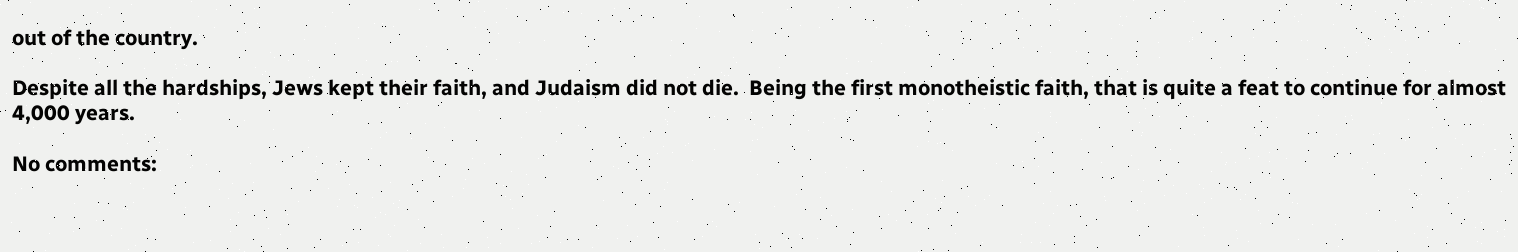out of the country.

Despite all the hardships, Jews kept their faith, and Judaism did not die.  Being the first monotheistic faith, that is quite a feat to continue for almost 4,000 years.

No comments: